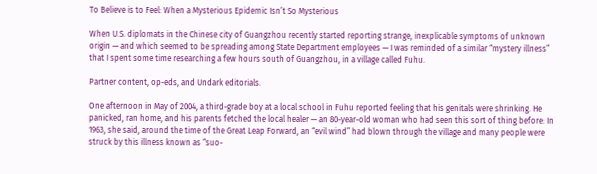To Believe is to Feel: When a Mysterious Epidemic Isn’t So Mysterious

When U.S. diplomats in the Chinese city of Guangzhou recently started reporting strange, inexplicable symptoms of unknown origin — and which seemed to be spreading among State Department employees — I was reminded of a similar “mystery illness” that I spent some time researching a few hours south of Guangzhou, in a village called Fuhu.

Partner content, op-eds, and Undark editorials.

One afternoon in May of 2004, a third-grade boy at a local school in Fuhu reported feeling that his genitals were shrinking. He panicked, ran home, and his parents fetched the local healer — an 80-year-old woman who had seen this sort of thing before: In 1963, she said, around the time of the Great Leap Forward, an “evil wind” had blown through the village and many people were struck by this illness known as “suo-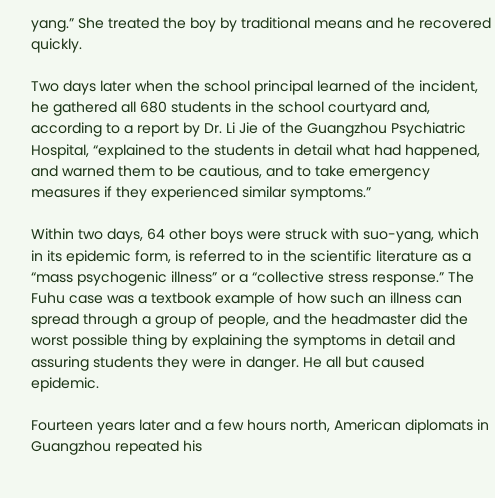yang.” She treated the boy by traditional means and he recovered quickly.

Two days later when the school principal learned of the incident, he gathered all 680 students in the school courtyard and, according to a report by Dr. Li Jie of the Guangzhou Psychiatric Hospital, “explained to the students in detail what had happened, and warned them to be cautious, and to take emergency measures if they experienced similar symptoms.”

Within two days, 64 other boys were struck with suo-yang, which in its epidemic form, is referred to in the scientific literature as a “mass psychogenic illness” or a “collective stress response.” The Fuhu case was a textbook example of how such an illness can spread through a group of people, and the headmaster did the worst possible thing by explaining the symptoms in detail and assuring students they were in danger. He all but caused epidemic.

Fourteen years later and a few hours north, American diplomats in Guangzhou repeated his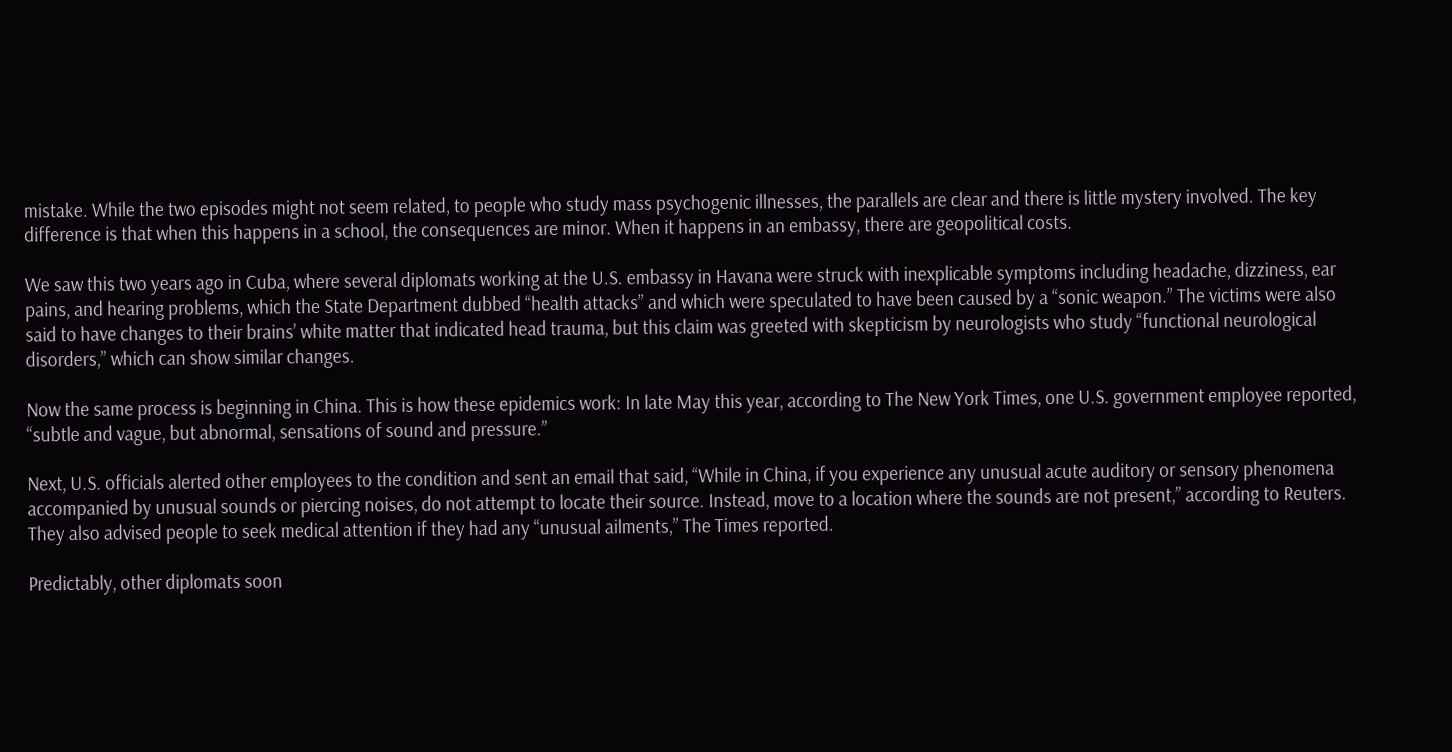mistake. While the two episodes might not seem related, to people who study mass psychogenic illnesses, the parallels are clear and there is little mystery involved. The key difference is that when this happens in a school, the consequences are minor. When it happens in an embassy, there are geopolitical costs.

We saw this two years ago in Cuba, where several diplomats working at the U.S. embassy in Havana were struck with inexplicable symptoms including headache, dizziness, ear pains, and hearing problems, which the State Department dubbed “health attacks” and which were speculated to have been caused by a “sonic weapon.” The victims were also said to have changes to their brains’ white matter that indicated head trauma, but this claim was greeted with skepticism by neurologists who study “functional neurological disorders,” which can show similar changes.

Now the same process is beginning in China. This is how these epidemics work: In late May this year, according to The New York Times, one U.S. government employee reported, “subtle and vague, but abnormal, sensations of sound and pressure.”

Next, U.S. officials alerted other employees to the condition and sent an email that said, “While in China, if you experience any unusual acute auditory or sensory phenomena accompanied by unusual sounds or piercing noises, do not attempt to locate their source. Instead, move to a location where the sounds are not present,” according to Reuters. They also advised people to seek medical attention if they had any “unusual ailments,” The Times reported.

Predictably, other diplomats soon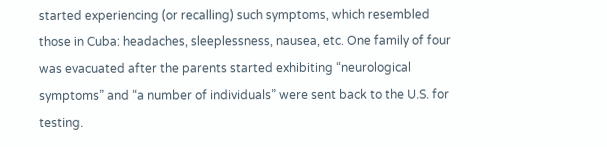started experiencing (or recalling) such symptoms, which resembled those in Cuba: headaches, sleeplessness, nausea, etc. One family of four was evacuated after the parents started exhibiting “neurological symptoms” and “a number of individuals” were sent back to the U.S. for testing.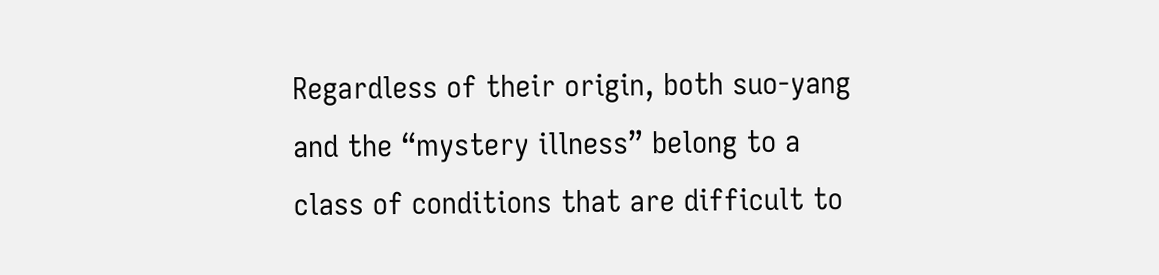Regardless of their origin, both suo-yang and the “mystery illness” belong to a class of conditions that are difficult to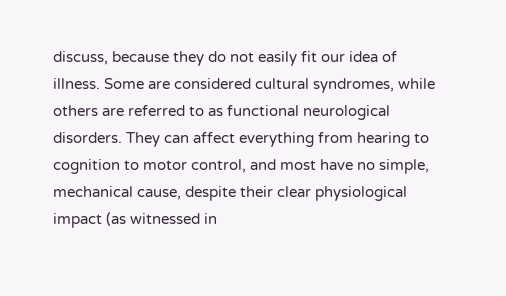discuss, because they do not easily fit our idea of illness. Some are considered cultural syndromes, while others are referred to as functional neurological disorders. They can affect everything from hearing to cognition to motor control, and most have no simple, mechanical cause, despite their clear physiological impact (as witnessed in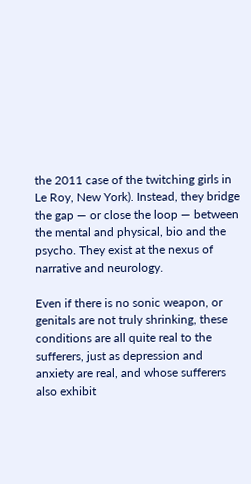the 2011 case of the twitching girls in Le Roy, New York). Instead, they bridge the gap — or close the loop — between the mental and physical, bio and the psycho. They exist at the nexus of narrative and neurology.

Even if there is no sonic weapon, or genitals are not truly shrinking, these conditions are all quite real to the sufferers, just as depression and anxiety are real, and whose sufferers also exhibit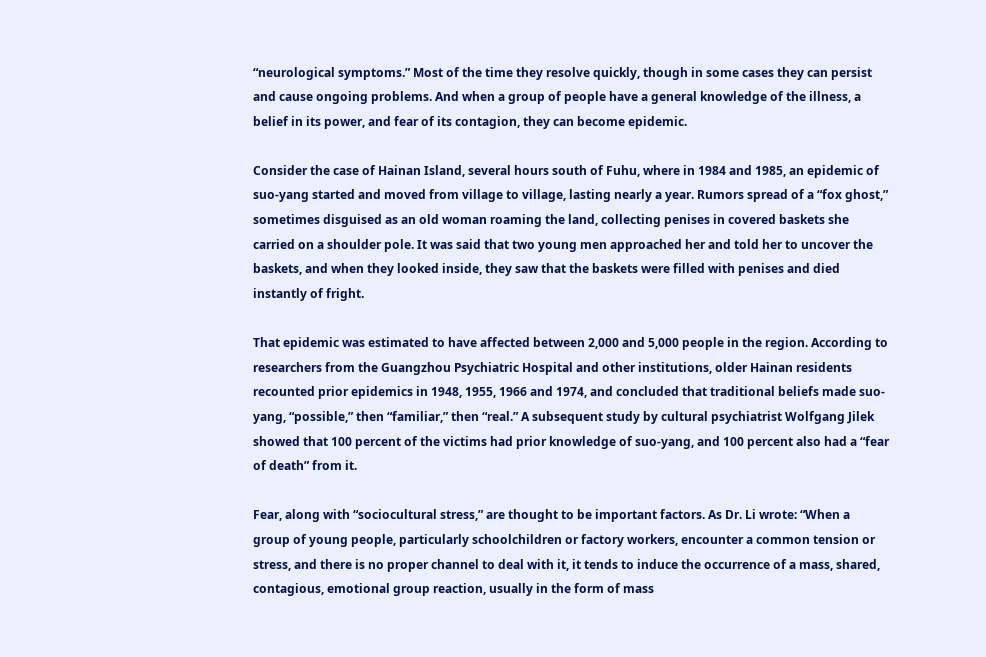“neurological symptoms.” Most of the time they resolve quickly, though in some cases they can persist and cause ongoing problems. And when a group of people have a general knowledge of the illness, a belief in its power, and fear of its contagion, they can become epidemic.

Consider the case of Hainan Island, several hours south of Fuhu, where in 1984 and 1985, an epidemic of suo-yang started and moved from village to village, lasting nearly a year. Rumors spread of a “fox ghost,” sometimes disguised as an old woman roaming the land, collecting penises in covered baskets she carried on a shoulder pole. It was said that two young men approached her and told her to uncover the baskets, and when they looked inside, they saw that the baskets were filled with penises and died instantly of fright.

That epidemic was estimated to have affected between 2,000 and 5,000 people in the region. According to researchers from the Guangzhou Psychiatric Hospital and other institutions, older Hainan residents recounted prior epidemics in 1948, 1955, 1966 and 1974, and concluded that traditional beliefs made suo-yang, “possible,” then “familiar,” then “real.” A subsequent study by cultural psychiatrist Wolfgang Jilek showed that 100 percent of the victims had prior knowledge of suo-yang, and 100 percent also had a “fear of death” from it.

Fear, along with “sociocultural stress,” are thought to be important factors. As Dr. Li wrote: “When a group of young people, particularly schoolchildren or factory workers, encounter a common tension or stress, and there is no proper channel to deal with it, it tends to induce the occurrence of a mass, shared, contagious, emotional group reaction, usually in the form of mass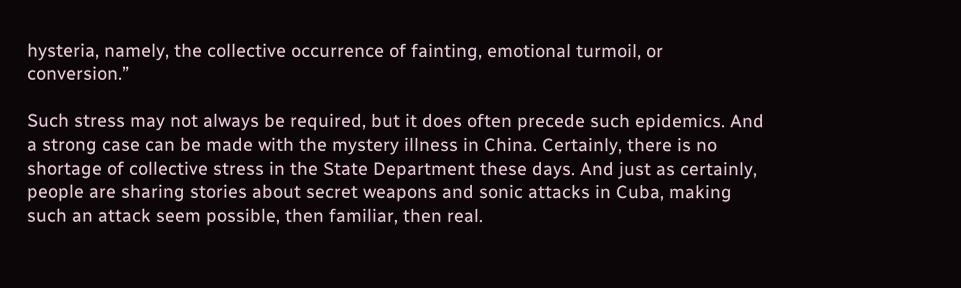hysteria, namely, the collective occurrence of fainting, emotional turmoil, or conversion.”

Such stress may not always be required, but it does often precede such epidemics. And a strong case can be made with the mystery illness in China. Certainly, there is no shortage of collective stress in the State Department these days. And just as certainly, people are sharing stories about secret weapons and sonic attacks in Cuba, making such an attack seem possible, then familiar, then real.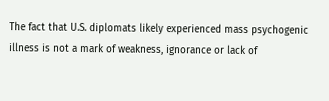The fact that U.S. diplomats likely experienced mass psychogenic illness is not a mark of weakness, ignorance or lack of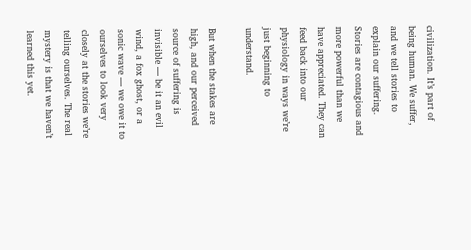civilization. It’s part of being human. We suffer, and we tell stories to explain our suffering. Stories are contagious and more powerful than we have appreciated. They can feed back into our physiology in ways we’re just beginning to understand.

But when the stakes are high, and our perceived source of suffering is invisible — be it an evil wind, a fox ghost, or a sonic wave — we owe it to ourselves to look very closely at the stories we’re telling ourselves. The real mystery is that we haven’t learned this yet.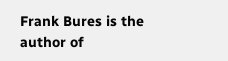Frank Bures is the author of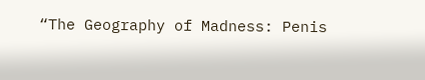“The Geography of Madness: Penis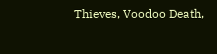Thieves, Voodoo Death,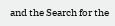and the Search for the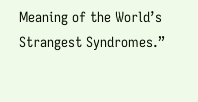Meaning of the World’s Strangest Syndromes.”